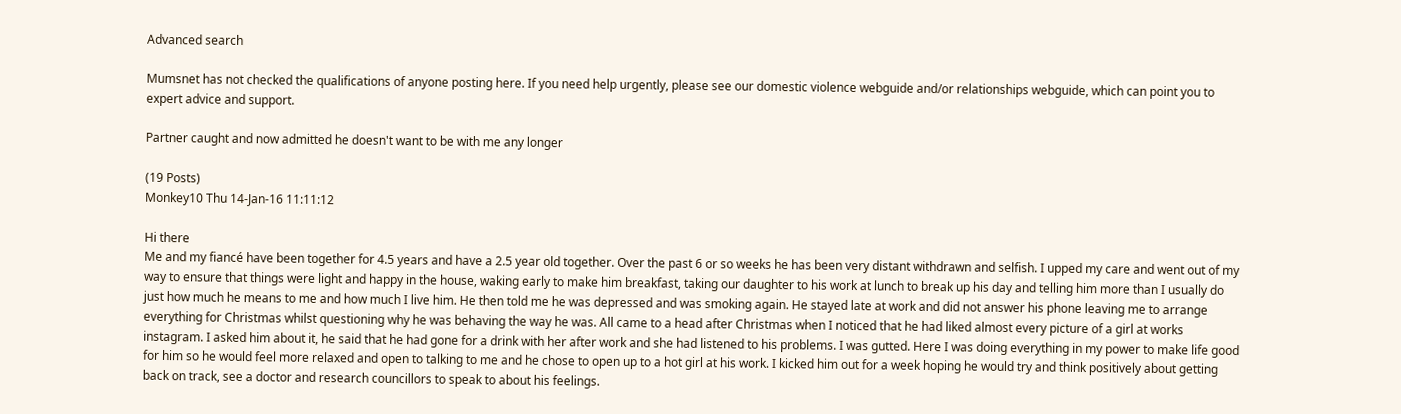Advanced search

Mumsnet has not checked the qualifications of anyone posting here. If you need help urgently, please see our domestic violence webguide and/or relationships webguide, which can point you to expert advice and support.

Partner caught and now admitted he doesn't want to be with me any longer

(19 Posts)
Monkey10 Thu 14-Jan-16 11:11:12

Hi there
Me and my fiancé have been together for 4.5 years and have a 2.5 year old together. Over the past 6 or so weeks he has been very distant withdrawn and selfish. I upped my care and went out of my way to ensure that things were light and happy in the house, waking early to make him breakfast, taking our daughter to his work at lunch to break up his day and telling him more than I usually do just how much he means to me and how much I live him. He then told me he was depressed and was smoking again. He stayed late at work and did not answer his phone leaving me to arrange everything for Christmas whilst questioning why he was behaving the way he was. All came to a head after Christmas when I noticed that he had liked almost every picture of a girl at works instagram. I asked him about it, he said that he had gone for a drink with her after work and she had listened to his problems. I was gutted. Here I was doing everything in my power to make life good for him so he would feel more relaxed and open to talking to me and he chose to open up to a hot girl at his work. I kicked him out for a week hoping he would try and think positively about getting back on track, see a doctor and research councillors to speak to about his feelings.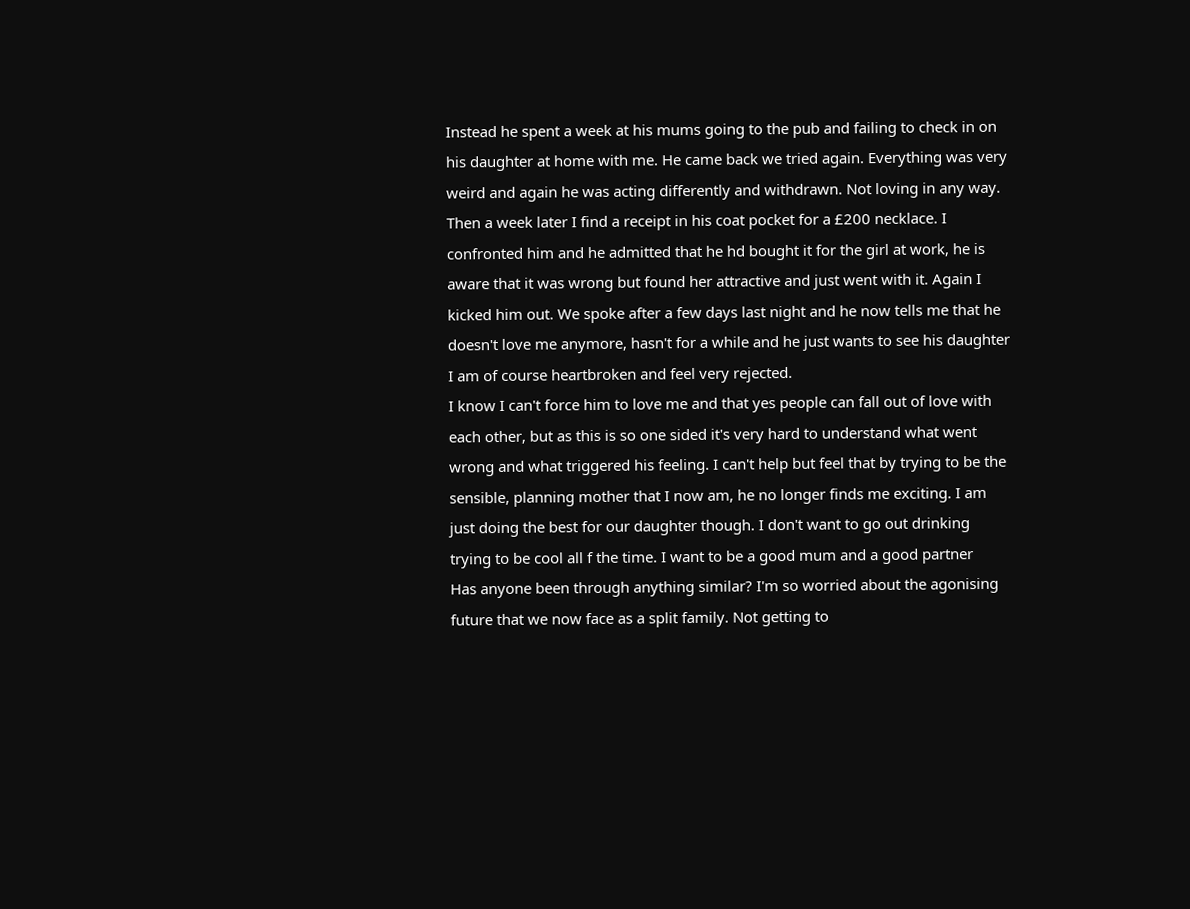Instead he spent a week at his mums going to the pub and failing to check in on his daughter at home with me. He came back we tried again. Everything was very weird and again he was acting differently and withdrawn. Not loving in any way. Then a week later I find a receipt in his coat pocket for a £200 necklace. I confronted him and he admitted that he hd bought it for the girl at work, he is aware that it was wrong but found her attractive and just went with it. Again I kicked him out. We spoke after a few days last night and he now tells me that he doesn't love me anymore, hasn't for a while and he just wants to see his daughter
I am of course heartbroken and feel very rejected.
I know I can't force him to love me and that yes people can fall out of love with each other, but as this is so one sided it's very hard to understand what went wrong and what triggered his feeling. I can't help but feel that by trying to be the sensible, planning mother that I now am, he no longer finds me exciting. I am just doing the best for our daughter though. I don't want to go out drinking trying to be cool all f the time. I want to be a good mum and a good partner
Has anyone been through anything similar? I'm so worried about the agonising future that we now face as a split family. Not getting to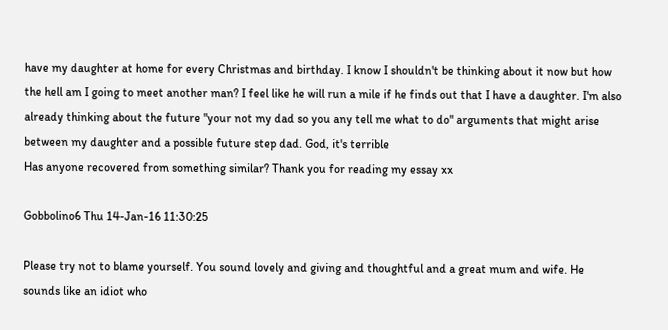have my daughter at home for every Christmas and birthday. I know I shouldn't be thinking about it now but how the hell am I going to meet another man? I feel like he will run a mile if he finds out that I have a daughter. I'm also already thinking about the future "your not my dad so you any tell me what to do" arguments that might arise between my daughter and a possible future step dad. God, it's terrible
Has anyone recovered from something similar? Thank you for reading my essay xx

Gobbolino6 Thu 14-Jan-16 11:30:25

Please try not to blame yourself. You sound lovely and giving and thoughtful and a great mum and wife. He sounds like an idiot who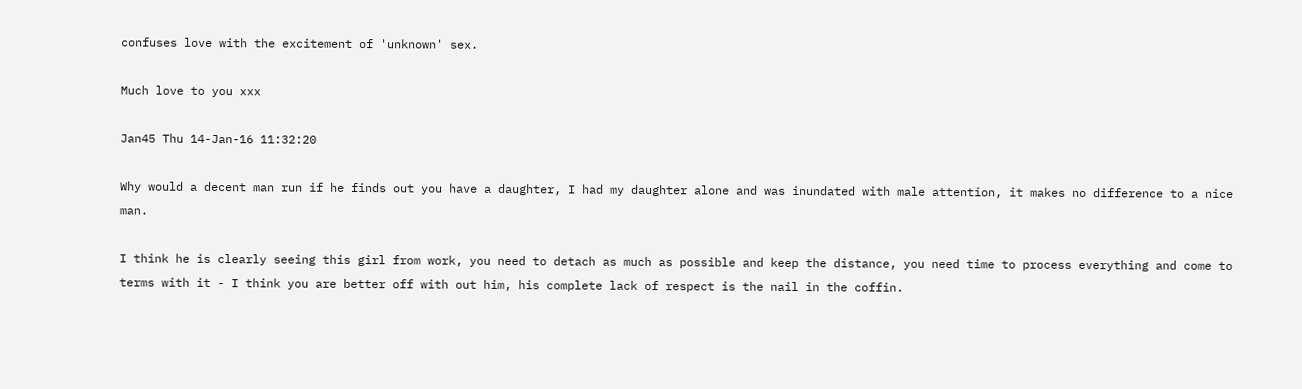confuses love with the excitement of 'unknown' sex.

Much love to you xxx

Jan45 Thu 14-Jan-16 11:32:20

Why would a decent man run if he finds out you have a daughter, I had my daughter alone and was inundated with male attention, it makes no difference to a nice man.

I think he is clearly seeing this girl from work, you need to detach as much as possible and keep the distance, you need time to process everything and come to terms with it - I think you are better off with out him, his complete lack of respect is the nail in the coffin.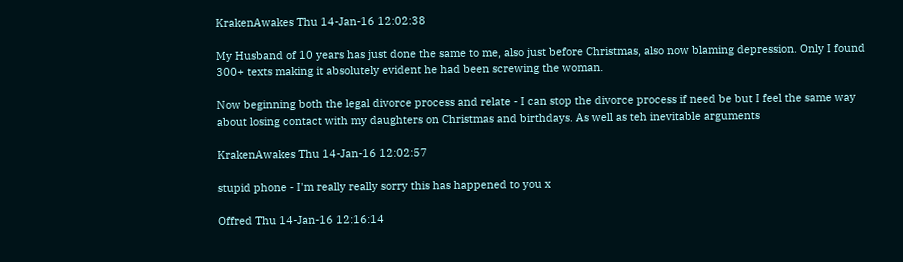KrakenAwakes Thu 14-Jan-16 12:02:38

My Husband of 10 years has just done the same to me, also just before Christmas, also now blaming depression. Only I found 300+ texts making it absolutely evident he had been screwing the woman.

Now beginning both the legal divorce process and relate - I can stop the divorce process if need be but I feel the same way about losing contact with my daughters on Christmas and birthdays. As well as teh inevitable arguments

KrakenAwakes Thu 14-Jan-16 12:02:57

stupid phone - I'm really really sorry this has happened to you x

Offred Thu 14-Jan-16 12:16:14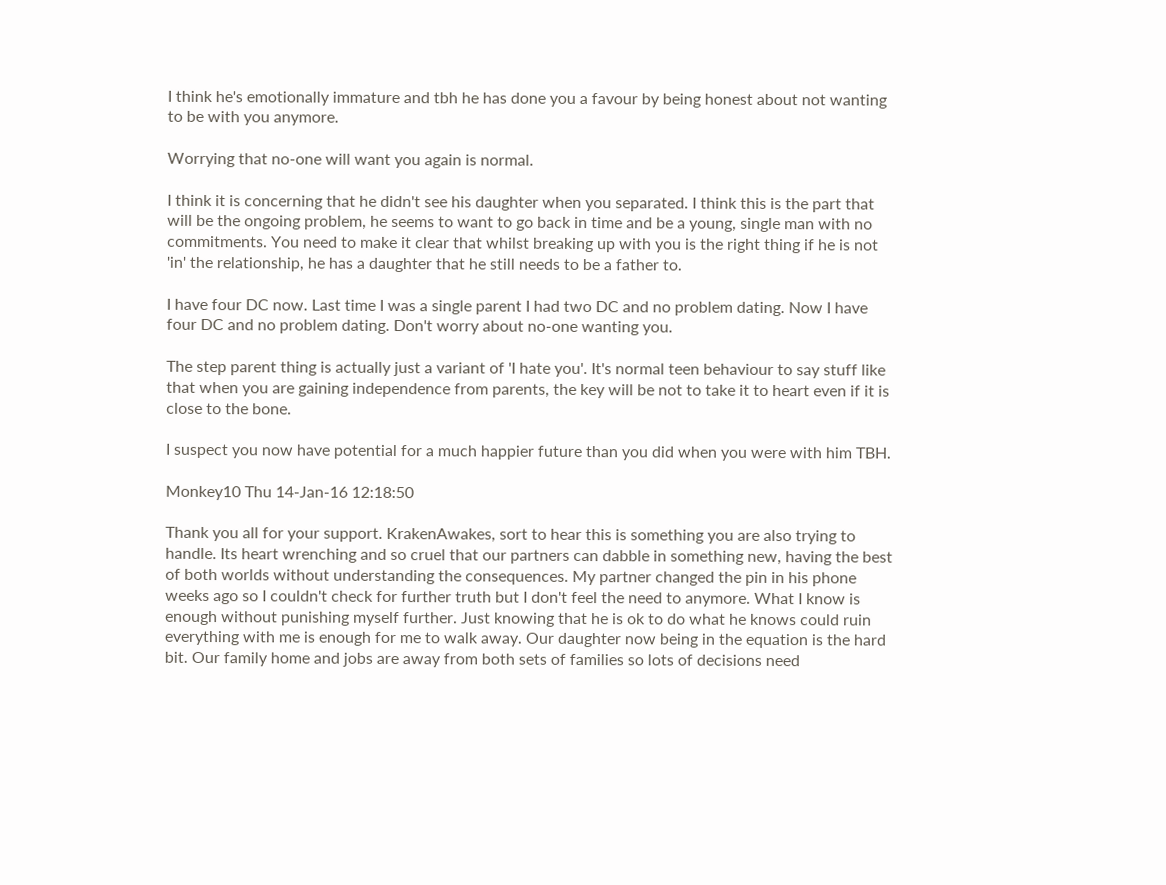I think he's emotionally immature and tbh he has done you a favour by being honest about not wanting to be with you anymore.

Worrying that no-one will want you again is normal.

I think it is concerning that he didn't see his daughter when you separated. I think this is the part that will be the ongoing problem, he seems to want to go back in time and be a young, single man with no commitments. You need to make it clear that whilst breaking up with you is the right thing if he is not 'in' the relationship, he has a daughter that he still needs to be a father to.

I have four DC now. Last time I was a single parent I had two DC and no problem dating. Now I have four DC and no problem dating. Don't worry about no-one wanting you.

The step parent thing is actually just a variant of 'I hate you'. It's normal teen behaviour to say stuff like that when you are gaining independence from parents, the key will be not to take it to heart even if it is close to the bone.

I suspect you now have potential for a much happier future than you did when you were with him TBH.

Monkey10 Thu 14-Jan-16 12:18:50

Thank you all for your support. KrakenAwakes, sort to hear this is something you are also trying to handle. Its heart wrenching and so cruel that our partners can dabble in something new, having the best of both worlds without understanding the consequences. My partner changed the pin in his phone weeks ago so I couldn't check for further truth but I don't feel the need to anymore. What I know is enough without punishing myself further. Just knowing that he is ok to do what he knows could ruin everything with me is enough for me to walk away. Our daughter now being in the equation is the hard bit. Our family home and jobs are away from both sets of families so lots of decisions need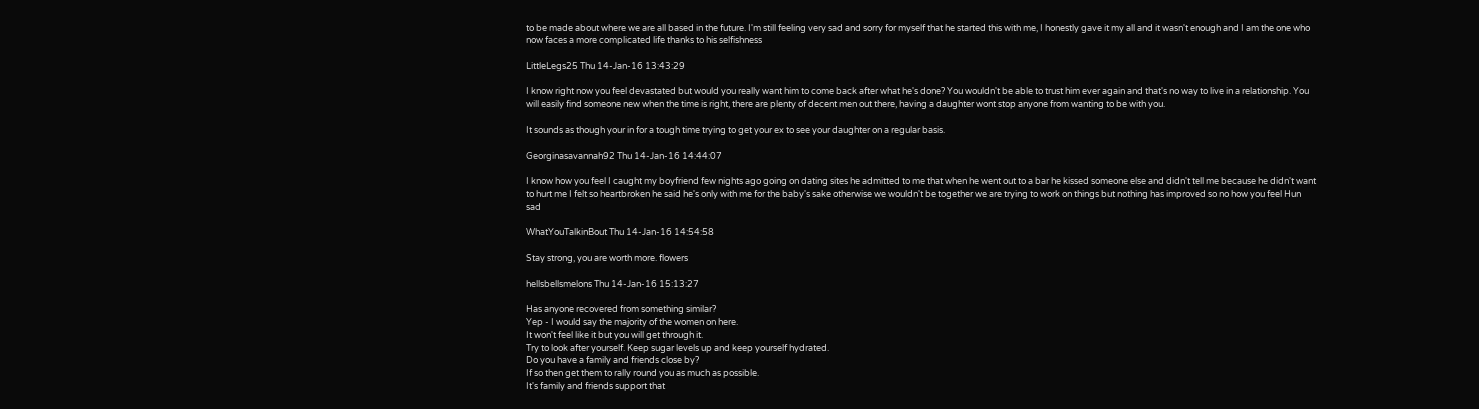to be made about where we are all based in the future. I'm still feeling very sad and sorry for myself that he started this with me, I honestly gave it my all and it wasn't enough and I am the one who now faces a more complicated life thanks to his selfishness

LittleLegs25 Thu 14-Jan-16 13:43:29

I know right now you feel devastated but would you really want him to come back after what he's done? You wouldn't be able to trust him ever again and that's no way to live in a relationship. You will easily find someone new when the time is right, there are plenty of decent men out there, having a daughter wont stop anyone from wanting to be with you.

It sounds as though your in for a tough time trying to get your ex to see your daughter on a regular basis.

Georginasavannah92 Thu 14-Jan-16 14:44:07

I know how you feel I caught my boyfriend few nights ago going on dating sites he admitted to me that when he went out to a bar he kissed someone else and didn't tell me because he didn't want to hurt me I felt so heartbroken he said he's only with me for the baby's sake otherwise we wouldn't be together we are trying to work on things but nothing has improved so no how you feel Hun sad

WhatYouTalkinBout Thu 14-Jan-16 14:54:58

Stay strong, you are worth more. flowers

hellsbellsmelons Thu 14-Jan-16 15:13:27

Has anyone recovered from something similar?
Yep - I would say the majority of the women on here.
It won't feel like it but you will get through it.
Try to look after yourself. Keep sugar levels up and keep yourself hydrated.
Do you have a family and friends close by?
If so then get them to rally round you as much as possible.
It's family and friends support that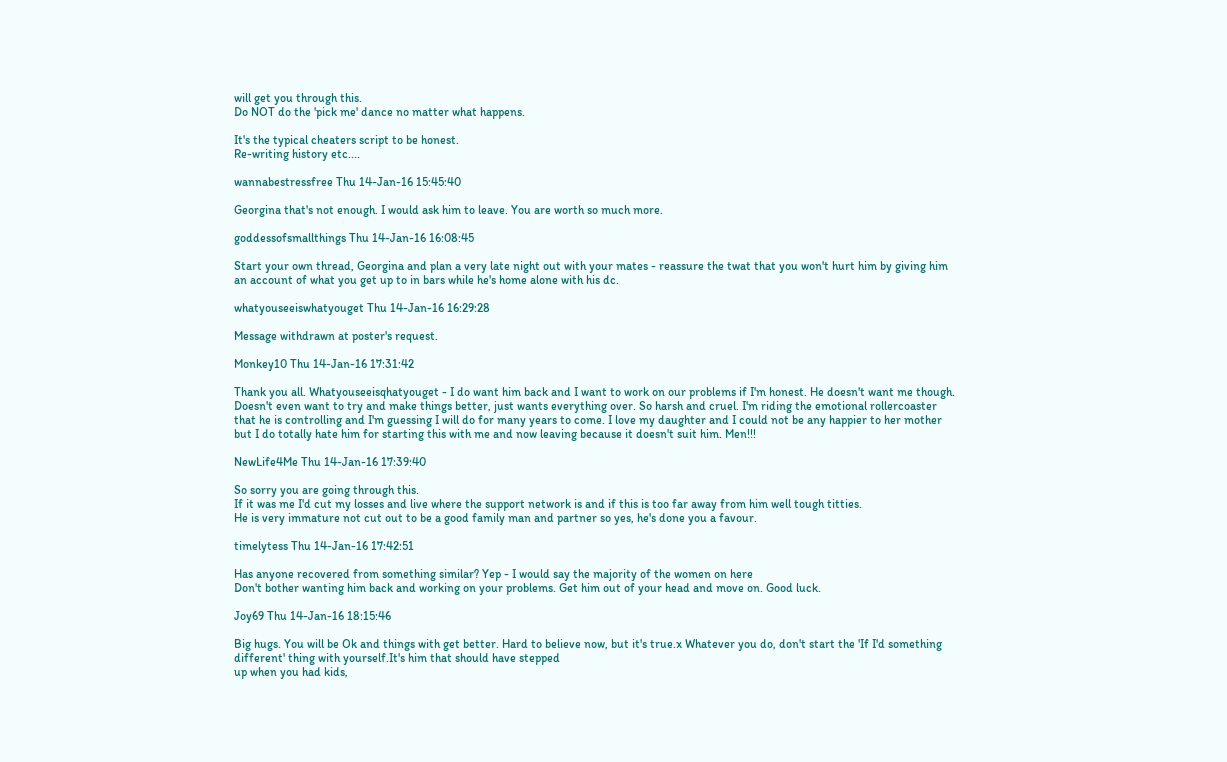will get you through this.
Do NOT do the 'pick me' dance no matter what happens.

It's the typical cheaters script to be honest.
Re-writing history etc....

wannabestressfree Thu 14-Jan-16 15:45:40

Georgina that's not enough. I would ask him to leave. You are worth so much more.

goddessofsmallthings Thu 14-Jan-16 16:08:45

Start your own thread, Georgina and plan a very late night out with your mates - reassure the twat that you won't hurt him by giving him an account of what you get up to in bars while he's home alone with his dc.

whatyouseeiswhatyouget Thu 14-Jan-16 16:29:28

Message withdrawn at poster's request.

Monkey10 Thu 14-Jan-16 17:31:42

Thank you all. Whatyouseeisqhatyouget - I do want him back and I want to work on our problems if I'm honest. He doesn't want me though. Doesn't even want to try and make things better, just wants everything over. So harsh and cruel. I'm riding the emotional rollercoaster that he is controlling and I'm guessing I will do for many years to come. I love my daughter and I could not be any happier to her mother but I do totally hate him for starting this with me and now leaving because it doesn't suit him. Men!!!

NewLife4Me Thu 14-Jan-16 17:39:40

So sorry you are going through this.
If it was me I'd cut my losses and live where the support network is and if this is too far away from him well tough titties.
He is very immature not cut out to be a good family man and partner so yes, he's done you a favour.

timelytess Thu 14-Jan-16 17:42:51

Has anyone recovered from something similar? Yep - I would say the majority of the women on here
Don't bother wanting him back and working on your problems. Get him out of your head and move on. Good luck.

Joy69 Thu 14-Jan-16 18:15:46

Big hugs. You will be Ok and things with get better. Hard to believe now, but it's true.x Whatever you do, don't start the 'If I'd something different' thing with yourself.It's him that should have stepped
up when you had kids,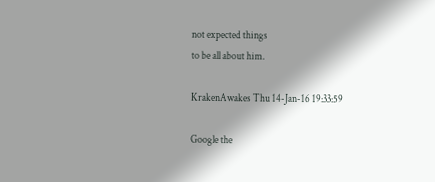not expected things
to be all about him.

KrakenAwakes Thu 14-Jan-16 19:33:59

Google the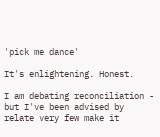'pick me dance'

It's enlightening. Honest.

I am debating reconciliation - but I've been advised by relate very few make it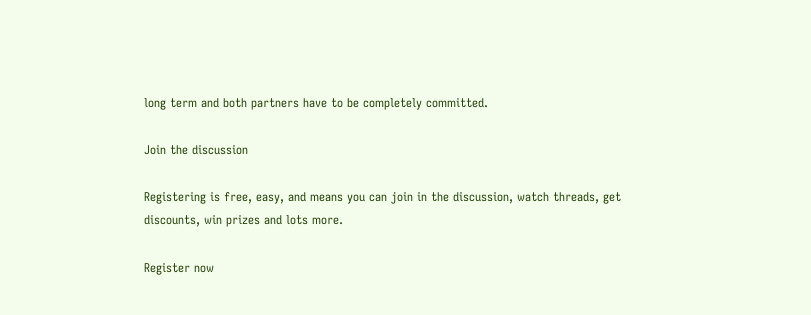long term and both partners have to be completely committed.

Join the discussion

Registering is free, easy, and means you can join in the discussion, watch threads, get discounts, win prizes and lots more.

Register now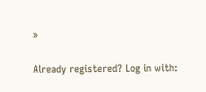»

Already registered? Log in with: